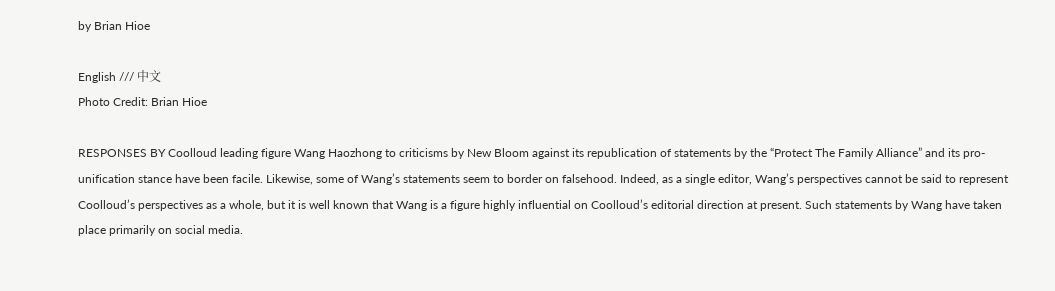by Brian Hioe

English /// 中文
Photo Credit: Brian Hioe

RESPONSES BY Coolloud leading figure Wang Haozhong to criticisms by New Bloom against its republication of statements by the “Protect The Family Alliance” and its pro-unification stance have been facile. Likewise, some of Wang’s statements seem to border on falsehood. Indeed, as a single editor, Wang’s perspectives cannot be said to represent Coolloud’s perspectives as a whole, but it is well known that Wang is a figure highly influential on Coolloud’s editorial direction at present. Such statements by Wang have taken place primarily on social media.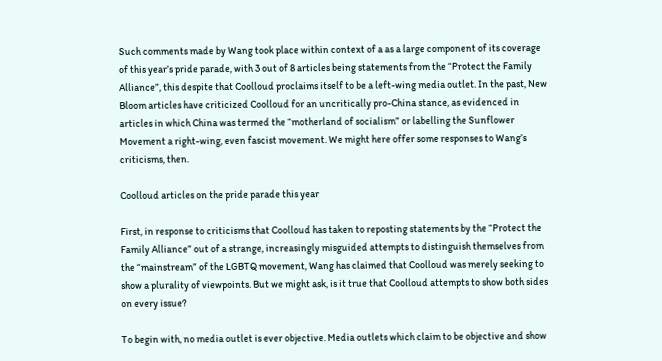Such comments made by Wang took place within context of a as a large component of its coverage of this year’s pride parade, with 3 out of 8 articles being statements from the “Protect the Family Alliance”, this despite that Coolloud proclaims itself to be a left-wing media outlet. In the past, New Bloom articles have criticized Coolloud for an uncritically pro-China stance, as evidenced in articles in which China was termed the “motherland of socialism” or labelling the Sunflower Movement a right-wing, even fascist movement. We might here offer some responses to Wang’s criticisms, then.

Coolloud articles on the pride parade this year

First, in response to criticisms that Coolloud has taken to reposting statements by the “Protect the Family Alliance” out of a strange, increasingly misguided attempts to distinguish themselves from the “mainstream” of the LGBTQ movement, Wang has claimed that Coolloud was merely seeking to show a plurality of viewpoints. But we might ask, is it true that Coolloud attempts to show both sides on every issue?

To begin with, no media outlet is ever objective. Media outlets which claim to be objective and show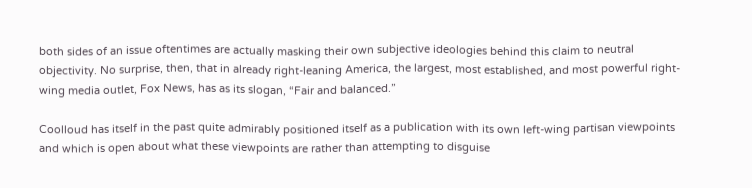both sides of an issue oftentimes are actually masking their own subjective ideologies behind this claim to neutral objectivity. No surprise, then, that in already right-leaning America, the largest, most established, and most powerful right-wing media outlet, Fox News, has as its slogan, “Fair and balanced.”

Coolloud has itself in the past quite admirably positioned itself as a publication with its own left-wing partisan viewpoints and which is open about what these viewpoints are rather than attempting to disguise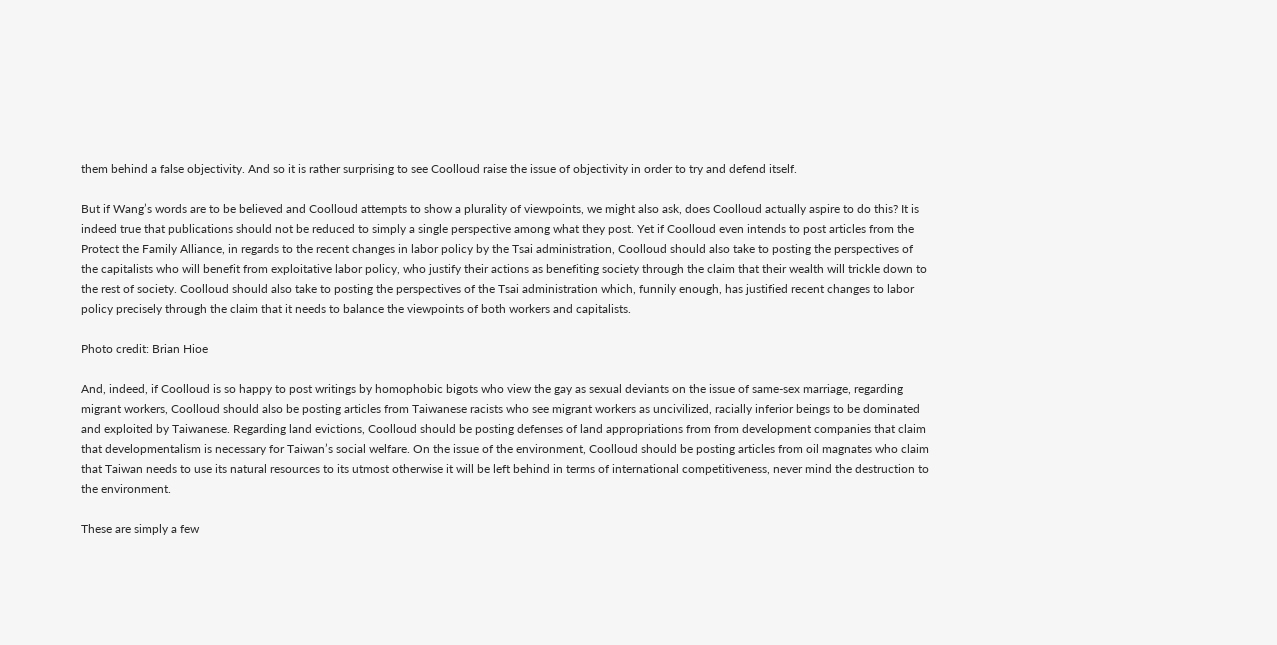them behind a false objectivity. And so it is rather surprising to see Coolloud raise the issue of objectivity in order to try and defend itself.

But if Wang’s words are to be believed and Coolloud attempts to show a plurality of viewpoints, we might also ask, does Coolloud actually aspire to do this? It is indeed true that publications should not be reduced to simply a single perspective among what they post. Yet if Coolloud even intends to post articles from the Protect the Family Alliance, in regards to the recent changes in labor policy by the Tsai administration, Coolloud should also take to posting the perspectives of the capitalists who will benefit from exploitative labor policy, who justify their actions as benefiting society through the claim that their wealth will trickle down to the rest of society. Coolloud should also take to posting the perspectives of the Tsai administration which, funnily enough, has justified recent changes to labor policy precisely through the claim that it needs to balance the viewpoints of both workers and capitalists.

Photo credit: Brian Hioe

And, indeed, if Coolloud is so happy to post writings by homophobic bigots who view the gay as sexual deviants on the issue of same-sex marriage, regarding migrant workers, Coolloud should also be posting articles from Taiwanese racists who see migrant workers as uncivilized, racially inferior beings to be dominated and exploited by Taiwanese. Regarding land evictions, Coolloud should be posting defenses of land appropriations from from development companies that claim that developmentalism is necessary for Taiwan’s social welfare. On the issue of the environment, Coolloud should be posting articles from oil magnates who claim that Taiwan needs to use its natural resources to its utmost otherwise it will be left behind in terms of international competitiveness, never mind the destruction to the environment.

These are simply a few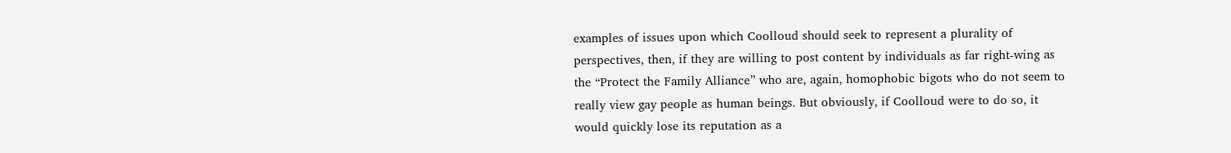examples of issues upon which Coolloud should seek to represent a plurality of perspectives, then, if they are willing to post content by individuals as far right-wing as the “Protect the Family Alliance” who are, again, homophobic bigots who do not seem to really view gay people as human beings. But obviously, if Coolloud were to do so, it would quickly lose its reputation as a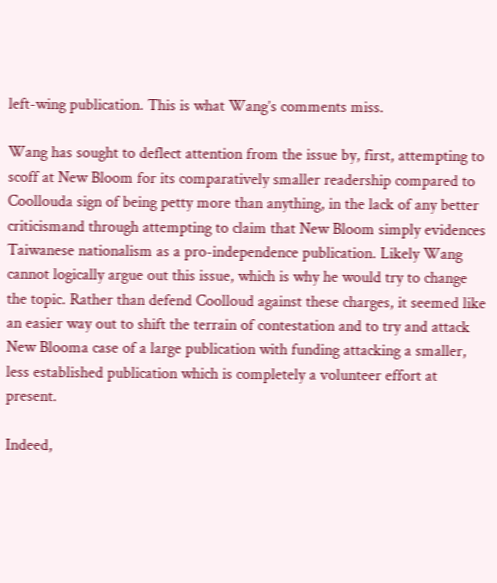left-wing publication. This is what Wang’s comments miss.

Wang has sought to deflect attention from the issue by, first, attempting to scoff at New Bloom for its comparatively smaller readership compared to Coollouda sign of being petty more than anything, in the lack of any better criticismand through attempting to claim that New Bloom simply evidences Taiwanese nationalism as a pro-independence publication. Likely Wang cannot logically argue out this issue, which is why he would try to change the topic. Rather than defend Coolloud against these charges, it seemed like an easier way out to shift the terrain of contestation and to try and attack New Blooma case of a large publication with funding attacking a smaller, less established publication which is completely a volunteer effort at present.

Indeed,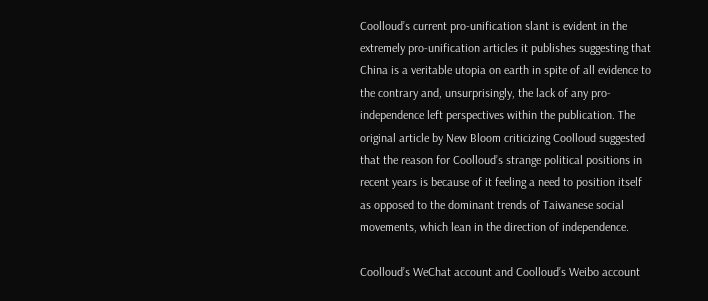Coolloud’s current pro-unification slant is evident in the extremely pro-unification articles it publishes suggesting that China is a veritable utopia on earth in spite of all evidence to the contrary and, unsurprisingly, the lack of any pro-independence left perspectives within the publication. The original article by New Bloom criticizing Coolloud suggested that the reason for Coolloud’s strange political positions in recent years is because of it feeling a need to position itself as opposed to the dominant trends of Taiwanese social movements, which lean in the direction of independence.

Coolloud’s WeChat account and Coolloud’s Weibo account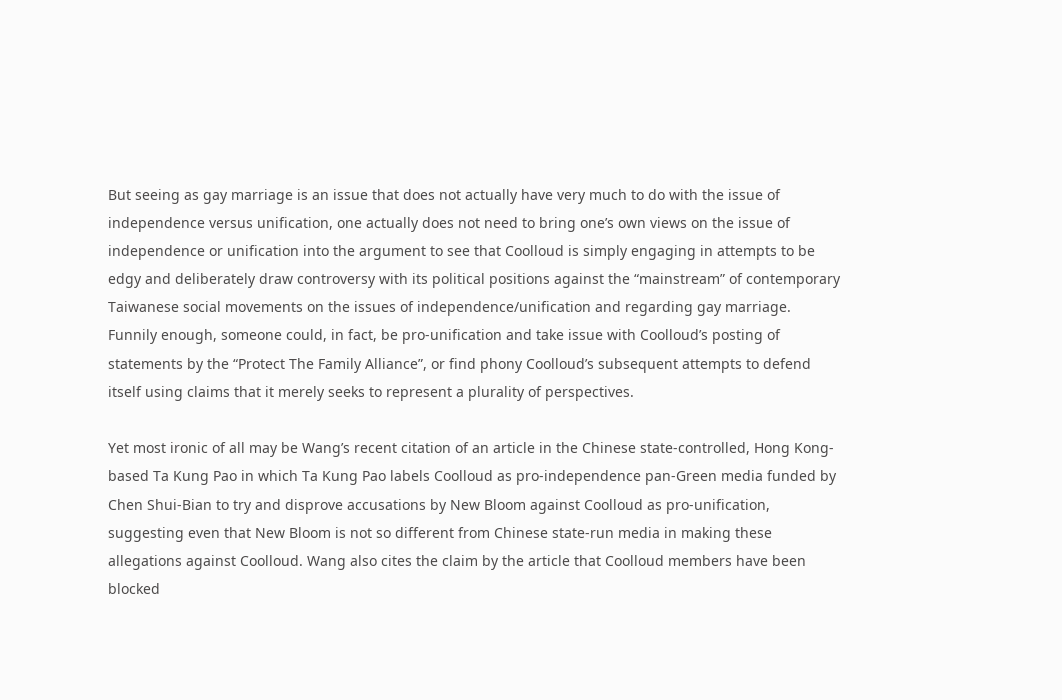But seeing as gay marriage is an issue that does not actually have very much to do with the issue of independence versus unification, one actually does not need to bring one’s own views on the issue of independence or unification into the argument to see that Coolloud is simply engaging in attempts to be edgy and deliberately draw controversy with its political positions against the “mainstream” of contemporary Taiwanese social movements on the issues of independence/unification and regarding gay marriage. Funnily enough, someone could, in fact, be pro-unification and take issue with Coolloud’s posting of statements by the “Protect The Family Alliance”, or find phony Coolloud’s subsequent attempts to defend itself using claims that it merely seeks to represent a plurality of perspectives.

Yet most ironic of all may be Wang’s recent citation of an article in the Chinese state-controlled, Hong Kong-based Ta Kung Pao in which Ta Kung Pao labels Coolloud as pro-independence pan-Green media funded by Chen Shui-Bian to try and disprove accusations by New Bloom against Coolloud as pro-unification, suggesting even that New Bloom is not so different from Chinese state-run media in making these allegations against Coolloud. Wang also cites the claim by the article that Coolloud members have been blocked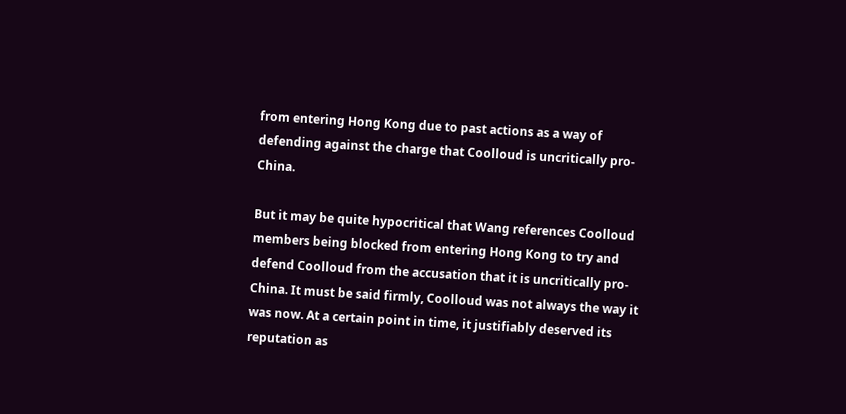from entering Hong Kong due to past actions as a way of defending against the charge that Coolloud is uncritically pro-China.

But it may be quite hypocritical that Wang references Coolloud members being blocked from entering Hong Kong to try and defend Coolloud from the accusation that it is uncritically pro-China. It must be said firmly, Coolloud was not always the way it was now. At a certain point in time, it justifiably deserved its reputation as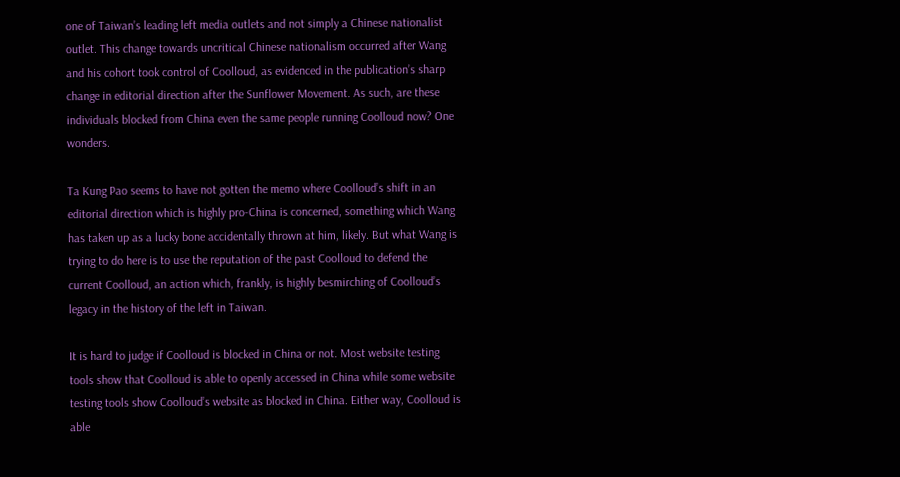one of Taiwan’s leading left media outlets and not simply a Chinese nationalist outlet. This change towards uncritical Chinese nationalism occurred after Wang and his cohort took control of Coolloud, as evidenced in the publication’s sharp change in editorial direction after the Sunflower Movement. As such, are these individuals blocked from China even the same people running Coolloud now? One wonders.

Ta Kung Pao seems to have not gotten the memo where Coolloud’s shift in an editorial direction which is highly pro-China is concerned, something which Wang has taken up as a lucky bone accidentally thrown at him, likely. But what Wang is trying to do here is to use the reputation of the past Coolloud to defend the current Coolloud, an action which, frankly, is highly besmirching of Coolloud’s legacy in the history of the left in Taiwan.

It is hard to judge if Coolloud is blocked in China or not. Most website testing tools show that Coolloud is able to openly accessed in China while some website testing tools show Coolloud’s website as blocked in China. Either way, Coolloud is able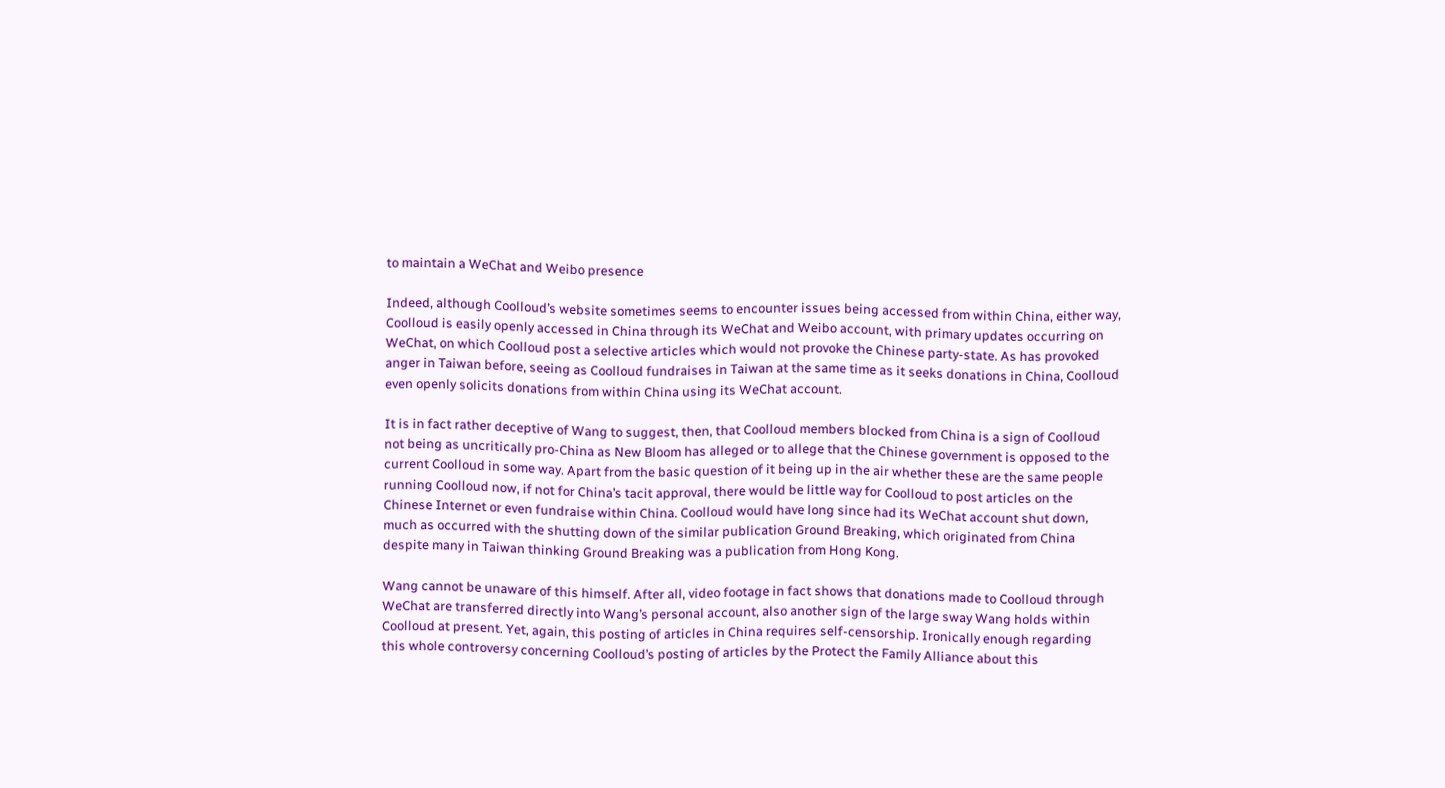to maintain a WeChat and Weibo presence

Indeed, although Coolloud’s website sometimes seems to encounter issues being accessed from within China, either way, Coolloud is easily openly accessed in China through its WeChat and Weibo account, with primary updates occurring on WeChat, on which Coolloud post a selective articles which would not provoke the Chinese party-state. As has provoked anger in Taiwan before, seeing as Coolloud fundraises in Taiwan at the same time as it seeks donations in China, Coolloud even openly solicits donations from within China using its WeChat account.

It is in fact rather deceptive of Wang to suggest, then, that Coolloud members blocked from China is a sign of Coolloud not being as uncritically pro-China as New Bloom has alleged or to allege that the Chinese government is opposed to the current Coolloud in some way. Apart from the basic question of it being up in the air whether these are the same people running Coolloud now, if not for China’s tacit approval, there would be little way for Coolloud to post articles on the Chinese Internet or even fundraise within China. Coolloud would have long since had its WeChat account shut down, much as occurred with the shutting down of the similar publication Ground Breaking, which originated from China despite many in Taiwan thinking Ground Breaking was a publication from Hong Kong.

Wang cannot be unaware of this himself. After all, video footage in fact shows that donations made to Coolloud through WeChat are transferred directly into Wang’s personal account, also another sign of the large sway Wang holds within Coolloud at present. Yet, again, this posting of articles in China requires self-censorship. Ironically enough regarding this whole controversy concerning Coolloud’s posting of articles by the Protect the Family Alliance about this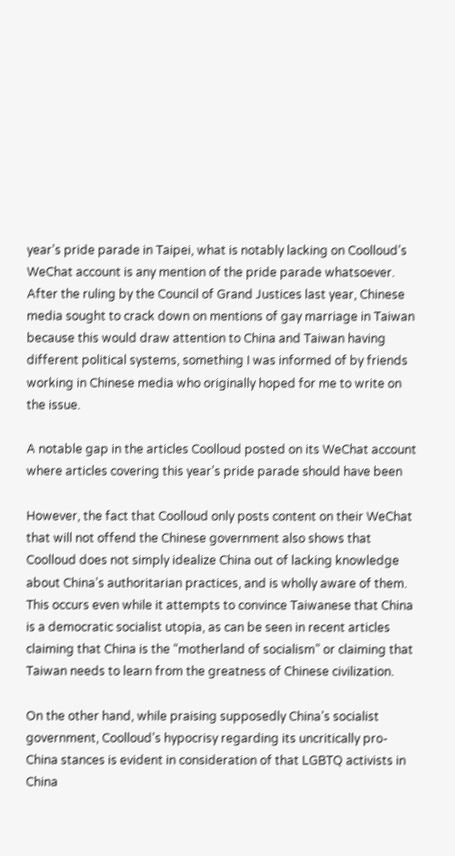year’s pride parade in Taipei, what is notably lacking on Coolloud’s WeChat account is any mention of the pride parade whatsoever. After the ruling by the Council of Grand Justices last year, Chinese media sought to crack down on mentions of gay marriage in Taiwan because this would draw attention to China and Taiwan having different political systems, something I was informed of by friends working in Chinese media who originally hoped for me to write on the issue.

A notable gap in the articles Coolloud posted on its WeChat account where articles covering this year’s pride parade should have been

However, the fact that Coolloud only posts content on their WeChat that will not offend the Chinese government also shows that Coolloud does not simply idealize China out of lacking knowledge about China’s authoritarian practices, and is wholly aware of them. This occurs even while it attempts to convince Taiwanese that China is a democratic socialist utopia, as can be seen in recent articles claiming that China is the “motherland of socialism” or claiming that Taiwan needs to learn from the greatness of Chinese civilization.

On the other hand, while praising supposedly China’s socialist government, Coolloud’s hypocrisy regarding its uncritically pro-China stances is evident in consideration of that LGBTQ activists in China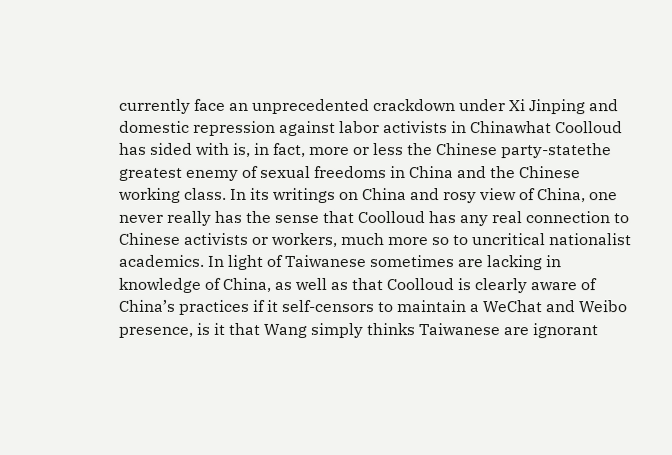currently face an unprecedented crackdown under Xi Jinping and domestic repression against labor activists in Chinawhat Coolloud has sided with is, in fact, more or less the Chinese party-statethe greatest enemy of sexual freedoms in China and the Chinese working class. In its writings on China and rosy view of China, one never really has the sense that Coolloud has any real connection to Chinese activists or workers, much more so to uncritical nationalist academics. In light of Taiwanese sometimes are lacking in knowledge of China, as well as that Coolloud is clearly aware of China’s practices if it self-censors to maintain a WeChat and Weibo presence, is it that Wang simply thinks Taiwanese are ignorant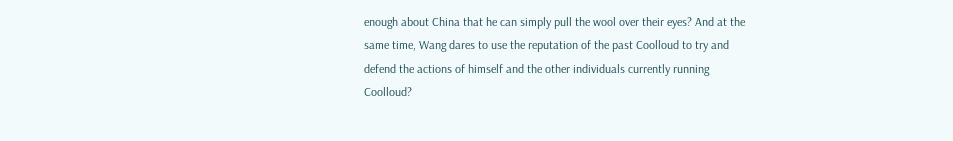enough about China that he can simply pull the wool over their eyes? And at the same time, Wang dares to use the reputation of the past Coolloud to try and defend the actions of himself and the other individuals currently running Coolloud?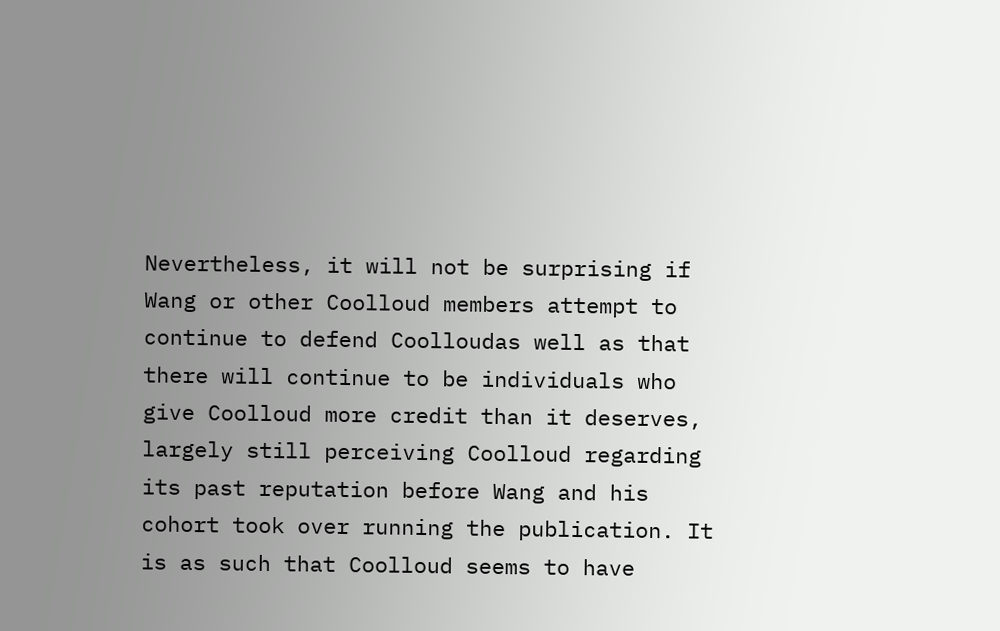Nevertheless, it will not be surprising if Wang or other Coolloud members attempt to continue to defend Coolloudas well as that there will continue to be individuals who give Coolloud more credit than it deserves, largely still perceiving Coolloud regarding its past reputation before Wang and his cohort took over running the publication. It is as such that Coolloud seems to have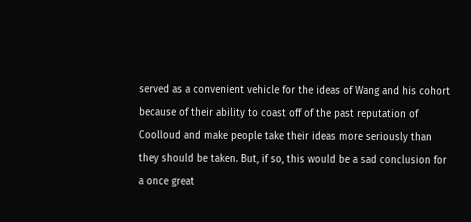served as a convenient vehicle for the ideas of Wang and his cohort because of their ability to coast off of the past reputation of Coolloud and make people take their ideas more seriously than they should be taken. But, if so, this would be a sad conclusion for a once great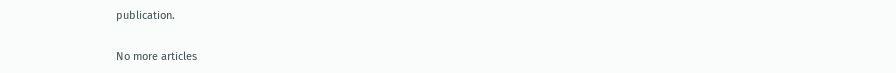publication.

No more articles